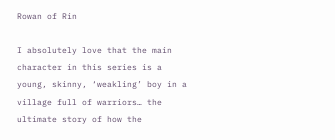Rowan of Rin

I absolutely love that the main character in this series is a young, skinny, ‘weakling’ boy in a village full of warriors… the ultimate story of how the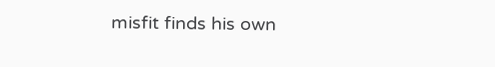misfit finds his own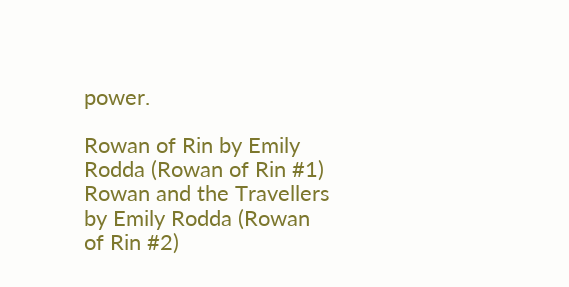power.

Rowan of Rin by Emily Rodda (Rowan of Rin #1)
Rowan and the Travellers by Emily Rodda (Rowan of Rin #2)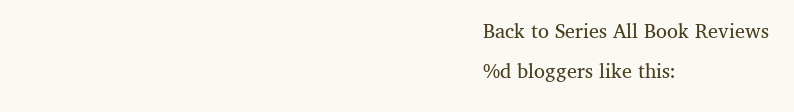Back to Series All Book Reviews
%d bloggers like this: